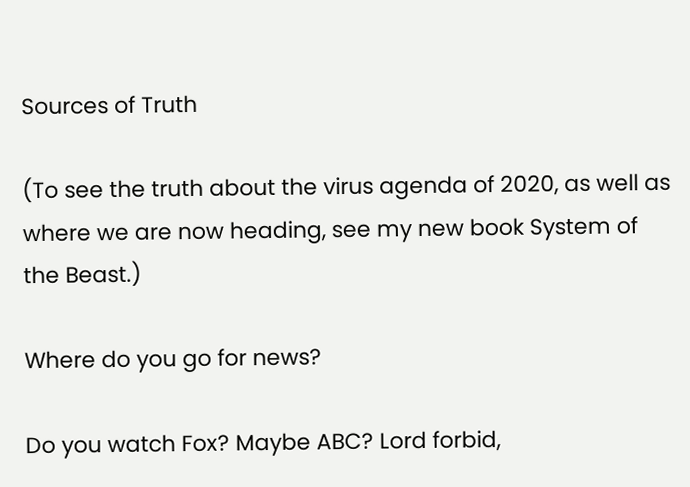Sources of Truth

(To see the truth about the virus agenda of 2020, as well as where we are now heading, see my new book System of the Beast.)

Where do you go for news?

Do you watch Fox? Maybe ABC? Lord forbid,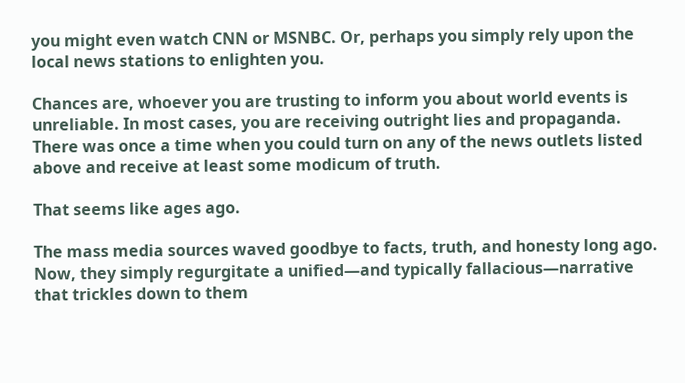you might even watch CNN or MSNBC. Or, perhaps you simply rely upon the local news stations to enlighten you.

Chances are, whoever you are trusting to inform you about world events is unreliable. In most cases, you are receiving outright lies and propaganda. There was once a time when you could turn on any of the news outlets listed above and receive at least some modicum of truth.

That seems like ages ago.

The mass media sources waved goodbye to facts, truth, and honesty long ago. Now, they simply regurgitate a unified—and typically fallacious—narrative that trickles down to them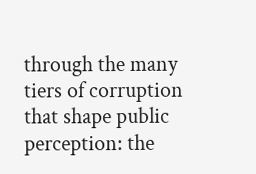through the many tiers of corruption that shape public perception: the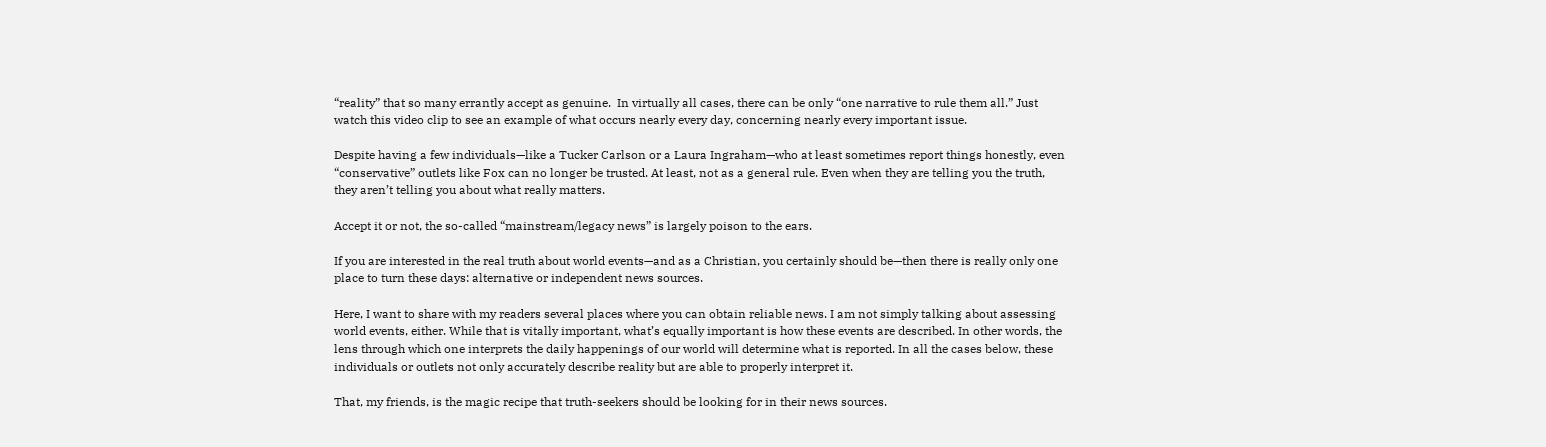“reality” that so many errantly accept as genuine.  In virtually all cases, there can be only “one narrative to rule them all.” Just watch this video clip to see an example of what occurs nearly every day, concerning nearly every important issue.

Despite having a few individuals—like a Tucker Carlson or a Laura Ingraham—who at least sometimes report things honestly, even “conservative” outlets like Fox can no longer be trusted. At least, not as a general rule. Even when they are telling you the truth, they aren’t telling you about what really matters.

Accept it or not, the so-called “mainstream/legacy news” is largely poison to the ears.

If you are interested in the real truth about world events—and as a Christian, you certainly should be—then there is really only one place to turn these days: alternative or independent news sources.

Here, I want to share with my readers several places where you can obtain reliable news. I am not simply talking about assessing world events, either. While that is vitally important, what’s equally important is how these events are described. In other words, the lens through which one interprets the daily happenings of our world will determine what is reported. In all the cases below, these individuals or outlets not only accurately describe reality but are able to properly interpret it.

That, my friends, is the magic recipe that truth-seekers should be looking for in their news sources.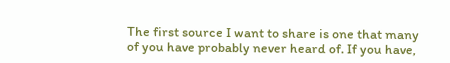The first source I want to share is one that many of you have probably never heard of. If you have,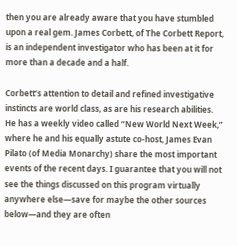then you are already aware that you have stumbled upon a real gem. James Corbett, of The Corbett Report, is an independent investigator who has been at it for more than a decade and a half.

Corbett’s attention to detail and refined investigative instincts are world class, as are his research abilities. He has a weekly video called “New World Next Week,” where he and his equally astute co-host, James Evan Pilato (of Media Monarchy) share the most important events of the recent days. I guarantee that you will not see the things discussed on this program virtually anywhere else—save for maybe the other sources below—and they are often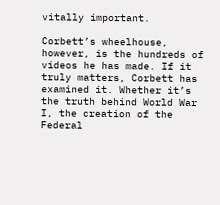vitally important.

Corbett’s wheelhouse, however, is the hundreds of videos he has made. If it truly matters, Corbett has examined it. Whether it’s the truth behind World War I, the creation of the Federal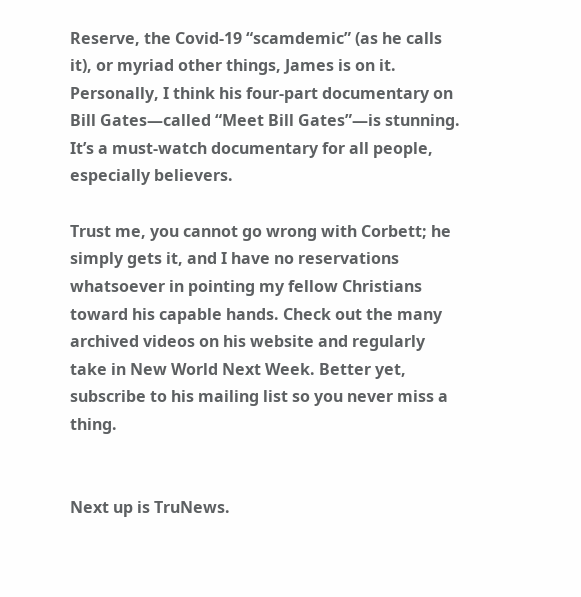Reserve, the Covid-19 “scamdemic” (as he calls it), or myriad other things, James is on it. Personally, I think his four-part documentary on Bill Gates—called “Meet Bill Gates”—is stunning. It’s a must-watch documentary for all people, especially believers.

Trust me, you cannot go wrong with Corbett; he simply gets it, and I have no reservations whatsoever in pointing my fellow Christians toward his capable hands. Check out the many archived videos on his website and regularly take in New World Next Week. Better yet, subscribe to his mailing list so you never miss a thing.


Next up is TruNews.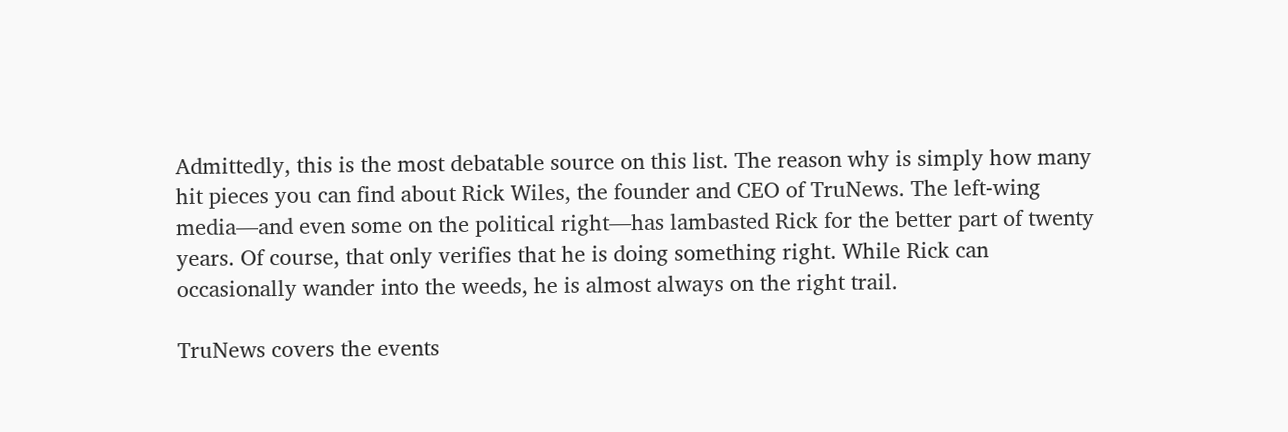Admittedly, this is the most debatable source on this list. The reason why is simply how many hit pieces you can find about Rick Wiles, the founder and CEO of TruNews. The left-wing media—and even some on the political right—has lambasted Rick for the better part of twenty years. Of course, that only verifies that he is doing something right. While Rick can occasionally wander into the weeds, he is almost always on the right trail.

TruNews covers the events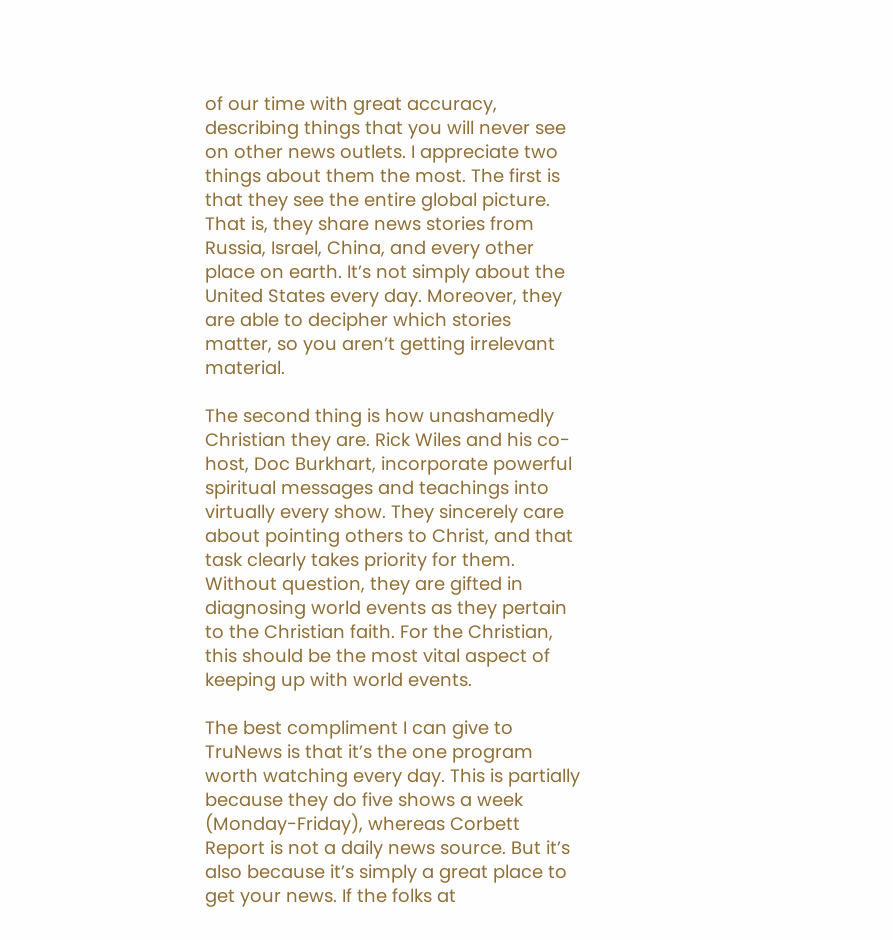of our time with great accuracy, describing things that you will never see on other news outlets. I appreciate two things about them the most. The first is that they see the entire global picture. That is, they share news stories from Russia, Israel, China, and every other place on earth. It’s not simply about the United States every day. Moreover, they are able to decipher which stories matter, so you aren’t getting irrelevant material.

The second thing is how unashamedly Christian they are. Rick Wiles and his co-host, Doc Burkhart, incorporate powerful spiritual messages and teachings into virtually every show. They sincerely care about pointing others to Christ, and that task clearly takes priority for them. Without question, they are gifted in diagnosing world events as they pertain to the Christian faith. For the Christian, this should be the most vital aspect of keeping up with world events.

The best compliment I can give to TruNews is that it’s the one program worth watching every day. This is partially because they do five shows a week (Monday-Friday), whereas Corbett Report is not a daily news source. But it’s also because it’s simply a great place to get your news. If the folks at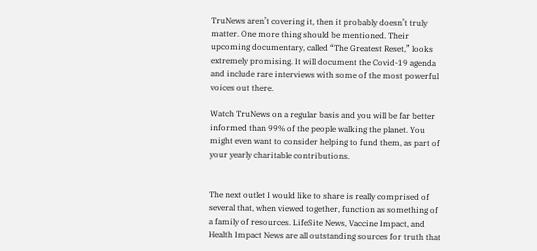TruNews aren’t covering it, then it probably doesn’t truly matter. One more thing should be mentioned. Their upcoming documentary, called “The Greatest Reset,” looks extremely promising. It will document the Covid-19 agenda and include rare interviews with some of the most powerful voices out there.

Watch TruNews on a regular basis and you will be far better informed than 99% of the people walking the planet. You might even want to consider helping to fund them, as part of your yearly charitable contributions.


The next outlet I would like to share is really comprised of several that, when viewed together, function as something of a family of resources. LifeSite News, Vaccine Impact, and Health Impact News are all outstanding sources for truth that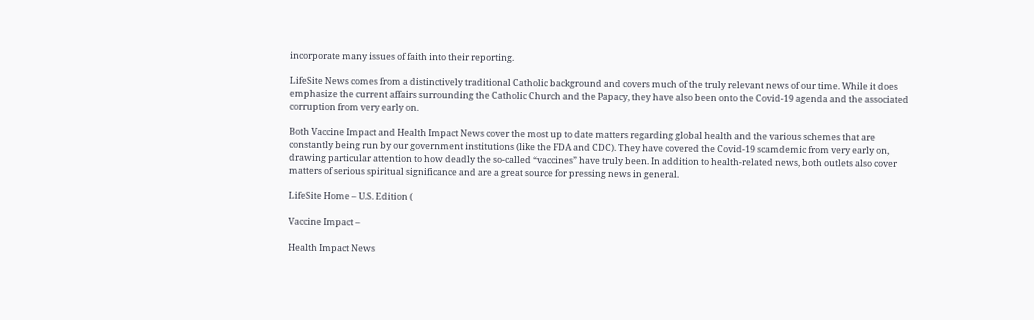incorporate many issues of faith into their reporting.

LifeSite News comes from a distinctively traditional Catholic background and covers much of the truly relevant news of our time. While it does emphasize the current affairs surrounding the Catholic Church and the Papacy, they have also been onto the Covid-19 agenda and the associated corruption from very early on.

Both Vaccine Impact and Health Impact News cover the most up to date matters regarding global health and the various schemes that are constantly being run by our government institutions (like the FDA and CDC). They have covered the Covid-19 scamdemic from very early on, drawing particular attention to how deadly the so-called “vaccines” have truly been. In addition to health-related news, both outlets also cover matters of serious spiritual significance and are a great source for pressing news in general.

LifeSite Home – U.S. Edition (

Vaccine Impact –

Health Impact News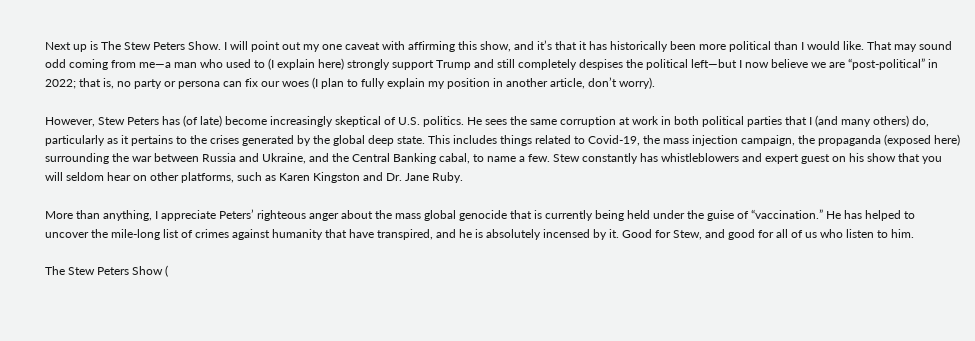Next up is The Stew Peters Show. I will point out my one caveat with affirming this show, and it’s that it has historically been more political than I would like. That may sound odd coming from me—a man who used to (I explain here) strongly support Trump and still completely despises the political left—but I now believe we are “post-political” in 2022; that is, no party or persona can fix our woes (I plan to fully explain my position in another article, don’t worry).

However, Stew Peters has (of late) become increasingly skeptical of U.S. politics. He sees the same corruption at work in both political parties that I (and many others) do, particularly as it pertains to the crises generated by the global deep state. This includes things related to Covid-19, the mass injection campaign, the propaganda (exposed here) surrounding the war between Russia and Ukraine, and the Central Banking cabal, to name a few. Stew constantly has whistleblowers and expert guest on his show that you will seldom hear on other platforms, such as Karen Kingston and Dr. Jane Ruby.

More than anything, I appreciate Peters’ righteous anger about the mass global genocide that is currently being held under the guise of “vaccination.” He has helped to uncover the mile-long list of crimes against humanity that have transpired, and he is absolutely incensed by it. Good for Stew, and good for all of us who listen to him.

The Stew Peters Show (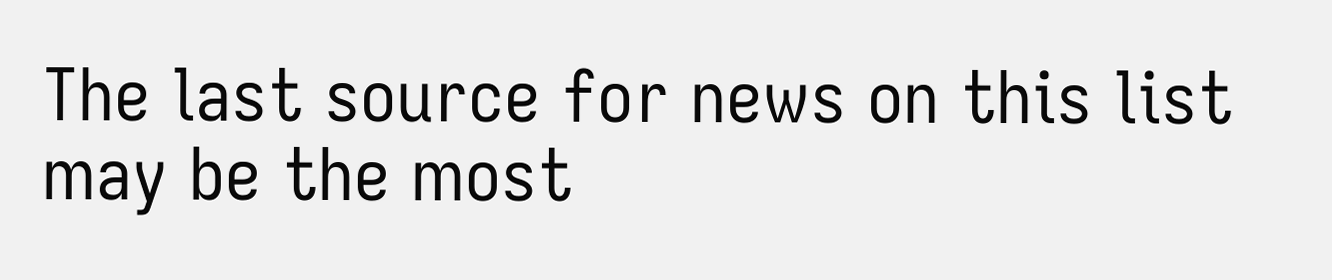The last source for news on this list may be the most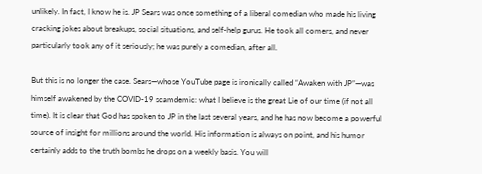unlikely. In fact, I know he is. JP Sears was once something of a liberal comedian who made his living cracking jokes about breakups, social situations, and self-help gurus. He took all comers, and never particularly took any of it seriously; he was purely a comedian, after all.

But this is no longer the case. Sears—whose YouTube page is ironically called “Awaken with JP”—was himself awakened by the COVID-19 scamdemic: what I believe is the great Lie of our time (if not all time). It is clear that God has spoken to JP in the last several years, and he has now become a powerful source of insight for millions around the world. His information is always on point, and his humor certainly adds to the truth bombs he drops on a weekly basis. You will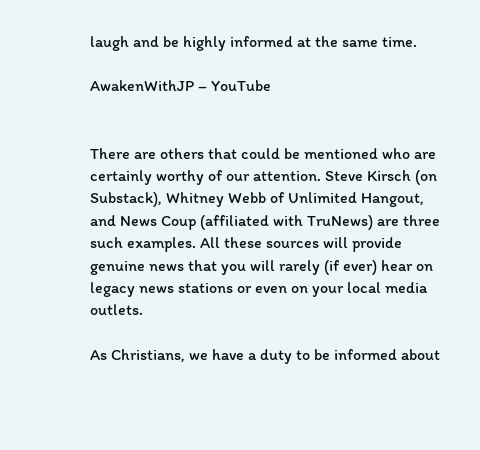laugh and be highly informed at the same time.

AwakenWithJP – YouTube


There are others that could be mentioned who are certainly worthy of our attention. Steve Kirsch (on Substack), Whitney Webb of Unlimited Hangout, and News Coup (affiliated with TruNews) are three such examples. All these sources will provide genuine news that you will rarely (if ever) hear on legacy news stations or even on your local media outlets.

As Christians, we have a duty to be informed about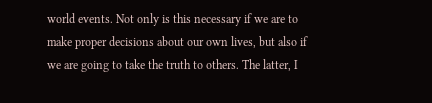world events. Not only is this necessary if we are to make proper decisions about our own lives, but also if we are going to take the truth to others. The latter, I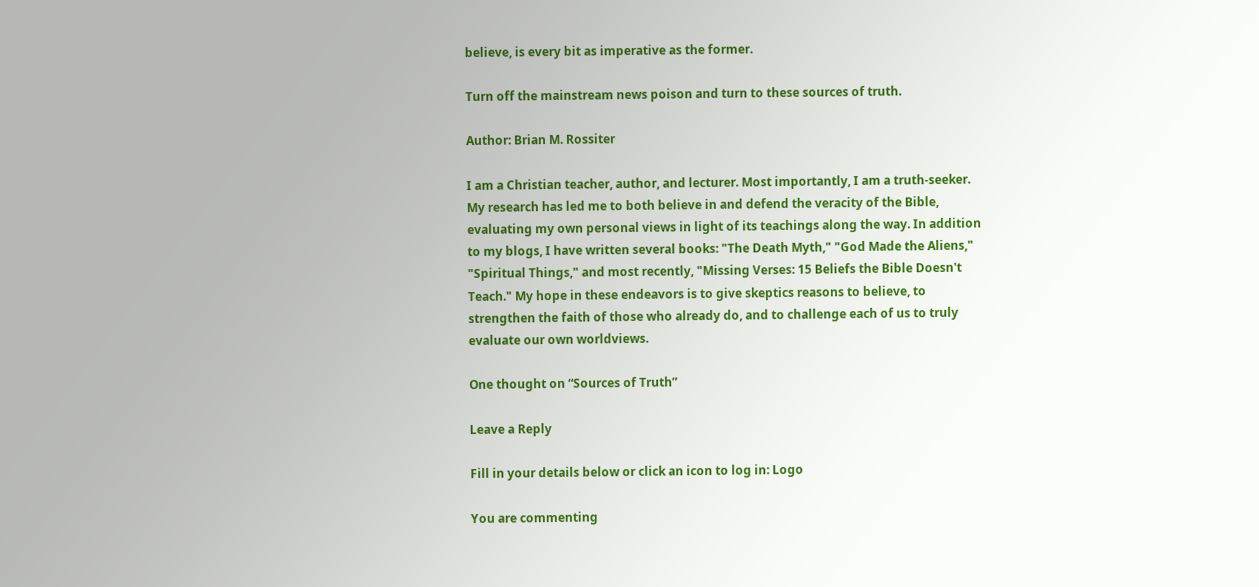believe, is every bit as imperative as the former.

Turn off the mainstream news poison and turn to these sources of truth.

Author: Brian M. Rossiter

I am a Christian teacher, author, and lecturer. Most importantly, I am a truth-seeker. My research has led me to both believe in and defend the veracity of the Bible, evaluating my own personal views in light of its teachings along the way. In addition to my blogs, I have written several books: "The Death Myth," "God Made the Aliens," "Spiritual Things," and most recently, "Missing Verses: 15 Beliefs the Bible Doesn't Teach." My hope in these endeavors is to give skeptics reasons to believe, to strengthen the faith of those who already do, and to challenge each of us to truly evaluate our own worldviews.

One thought on “Sources of Truth”

Leave a Reply

Fill in your details below or click an icon to log in: Logo

You are commenting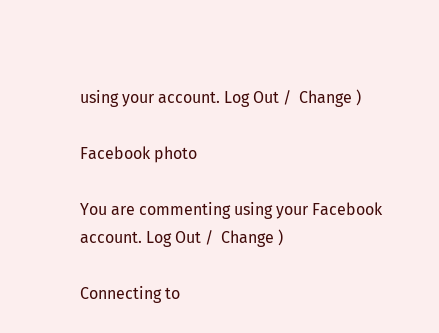using your account. Log Out /  Change )

Facebook photo

You are commenting using your Facebook account. Log Out /  Change )

Connecting to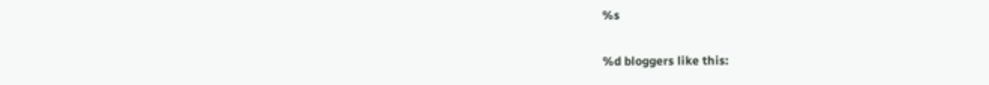%s

%d bloggers like this: